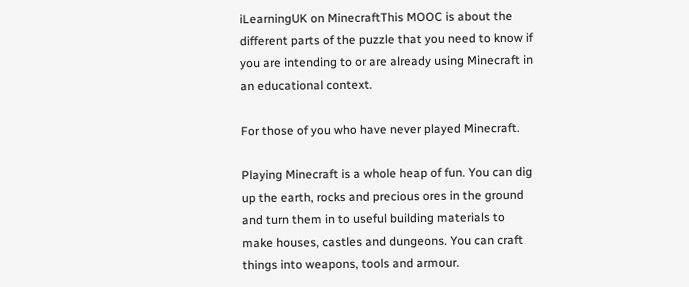iLearningUK on MinecraftThis MOOC is about the different parts of the puzzle that you need to know if you are intending to or are already using Minecraft in an educational context.

For those of you who have never played Minecraft.

Playing Minecraft is a whole heap of fun. You can dig up the earth, rocks and precious ores in the ground and turn them in to useful building materials to make houses, castles and dungeons. You can craft things into weapons, tools and armour.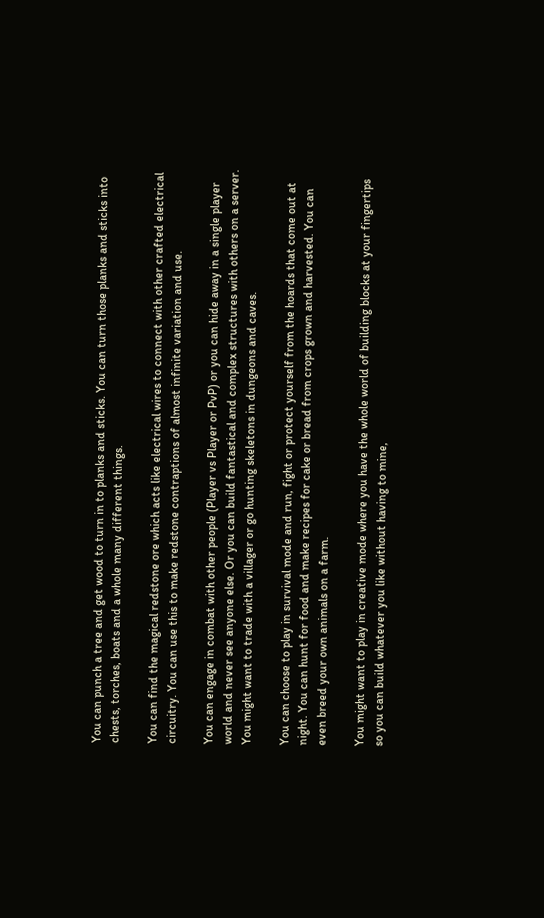You can punch a tree and get wood to turn in to planks and sticks. You can turn those planks and sticks into chests, torches, boats and a whole many different things.

You can find the magical redstone ore which acts like electrical wires to connect with other crafted electrical circuitry. You can use this to make redstone contraptions of almost infinite variation and use.

You can engage in combat with other people (Player vs Player or PvP) or you can hide away in a single player world and never see anyone else. Or you can build fantastical and complex structures with others on a server. You might want to trade with a villager or go hunting skeletons in dungeons and caves.

You can choose to play in survival mode and run, fight or protect yourself from the hoards that come out at night. You can hunt for food and make recipes for cake or bread from crops grown and harvested. You can even breed your own animals on a farm.

You might want to play in creative mode where you have the whole world of building blocks at your fingertips so you can build whatever you like without having to mine,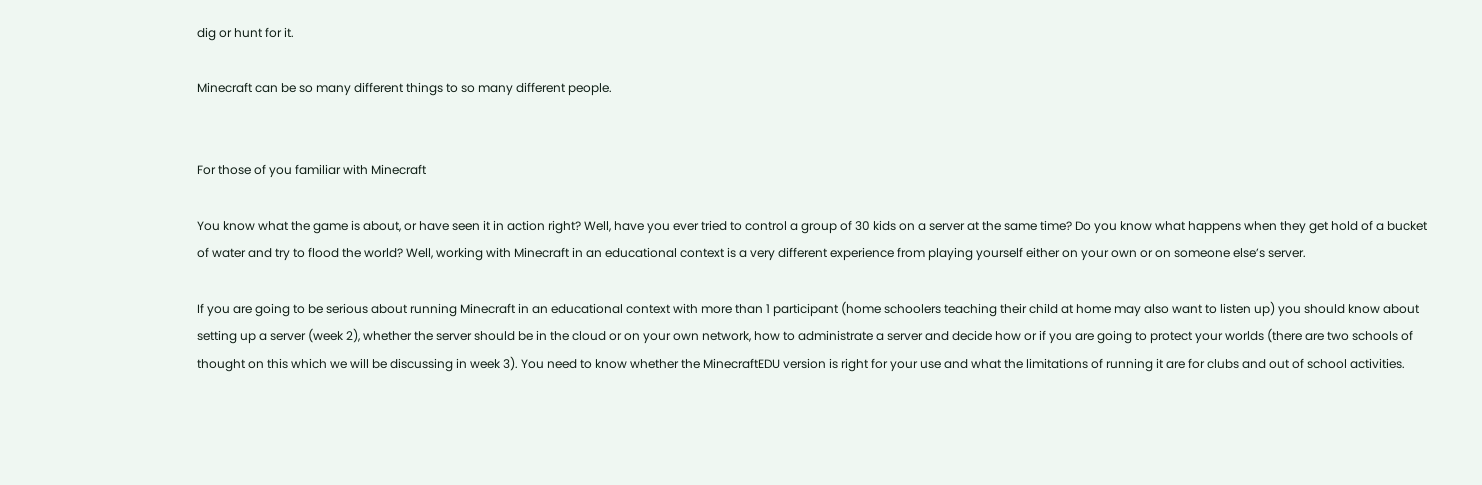dig or hunt for it.

Minecraft can be so many different things to so many different people.


For those of you familiar with Minecraft

You know what the game is about, or have seen it in action right? Well, have you ever tried to control a group of 30 kids on a server at the same time? Do you know what happens when they get hold of a bucket of water and try to flood the world? Well, working with Minecraft in an educational context is a very different experience from playing yourself either on your own or on someone else’s server.

If you are going to be serious about running Minecraft in an educational context with more than 1 participant (home schoolers teaching their child at home may also want to listen up) you should know about setting up a server (week 2), whether the server should be in the cloud or on your own network, how to administrate a server and decide how or if you are going to protect your worlds (there are two schools of thought on this which we will be discussing in week 3). You need to know whether the MinecraftEDU version is right for your use and what the limitations of running it are for clubs and out of school activities.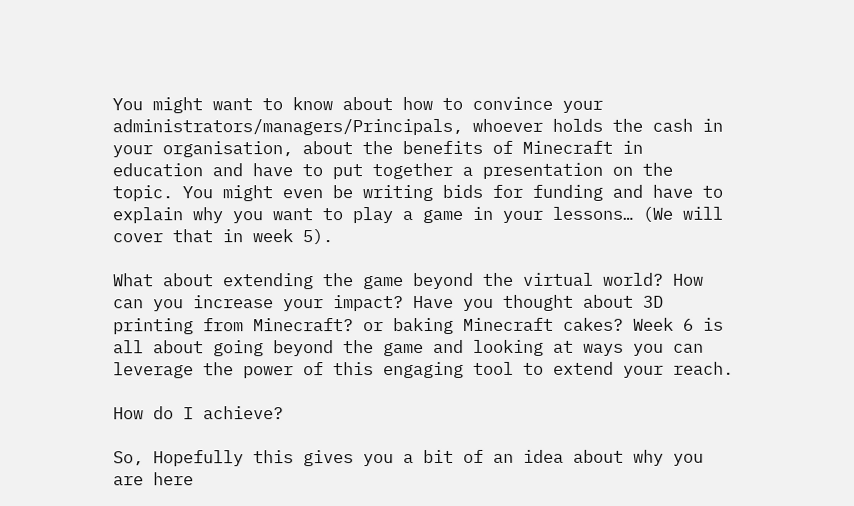You might want to know about how to convince your administrators/managers/Principals, whoever holds the cash in your organisation, about the benefits of Minecraft in education and have to put together a presentation on the topic. You might even be writing bids for funding and have to explain why you want to play a game in your lessons… (We will cover that in week 5).

What about extending the game beyond the virtual world? How can you increase your impact? Have you thought about 3D printing from Minecraft? or baking Minecraft cakes? Week 6 is all about going beyond the game and looking at ways you can leverage the power of this engaging tool to extend your reach.

How do I achieve?

So, Hopefully this gives you a bit of an idea about why you are here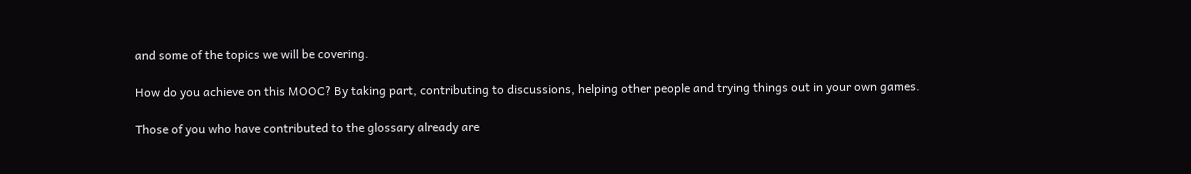and some of the topics we will be covering.

How do you achieve on this MOOC? By taking part, contributing to discussions, helping other people and trying things out in your own games.

Those of you who have contributed to the glossary already are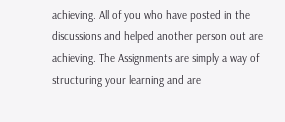achieving. All of you who have posted in the discussions and helped another person out are achieving. The Assignments are simply a way of structuring your learning and are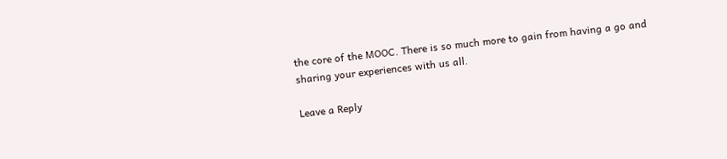the core of the MOOC. There is so much more to gain from having a go and sharing your experiences with us all.

Leave a Reply